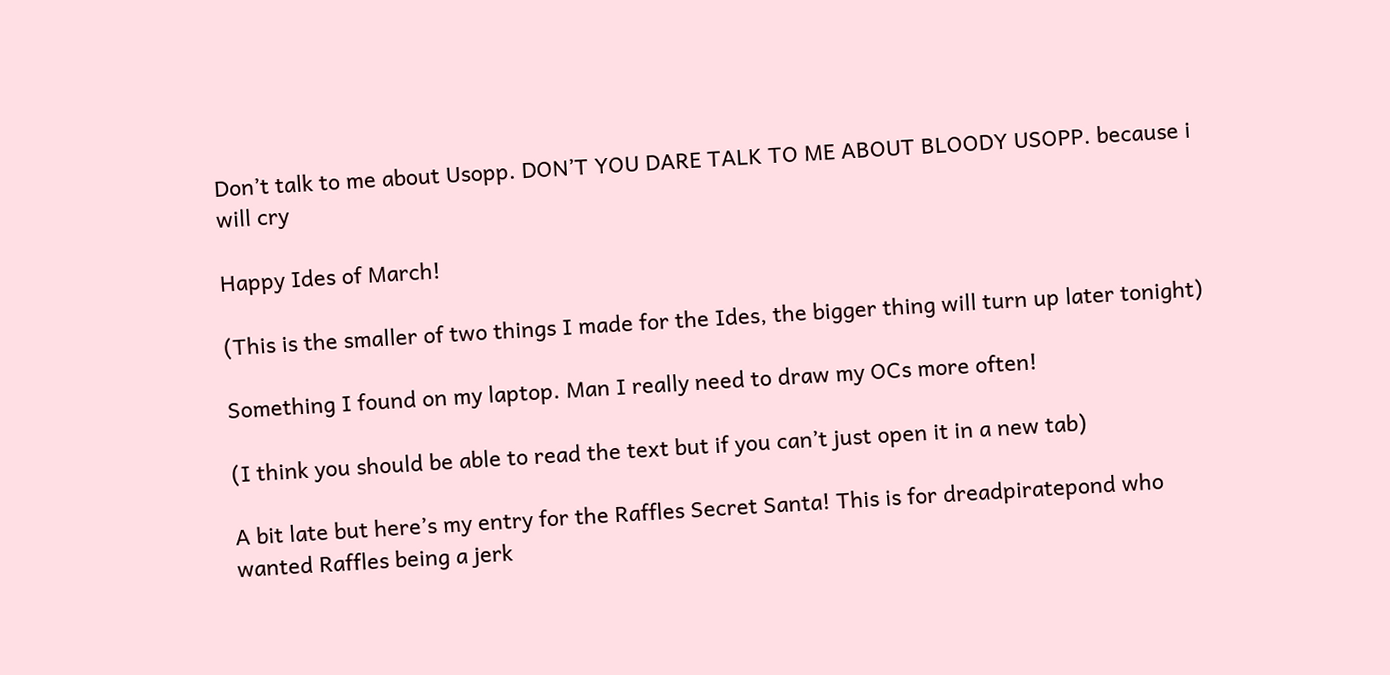Don’t talk to me about Usopp. DON’T YOU DARE TALK TO ME ABOUT BLOODY USOPP. because i will cry

Happy Ides of March!

(This is the smaller of two things I made for the Ides, the bigger thing will turn up later tonight)

Something I found on my laptop. Man I really need to draw my OCs more often!

(I think you should be able to read the text but if you can’t just open it in a new tab)

A bit late but here’s my entry for the Raffles Secret Santa! This is for dreadpiratepond who wanted Raffles being a jerk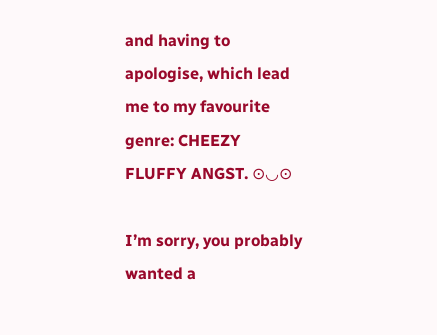and having to apologise, which lead me to my favourite genre: CHEEZY FLUFFY ANGST. ⊙◡⊙

I’m sorry, you probably wanted a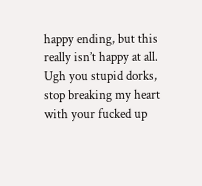happy ending, but this really isn’t happy at all. Ugh you stupid dorks, stop breaking my heart with your fucked up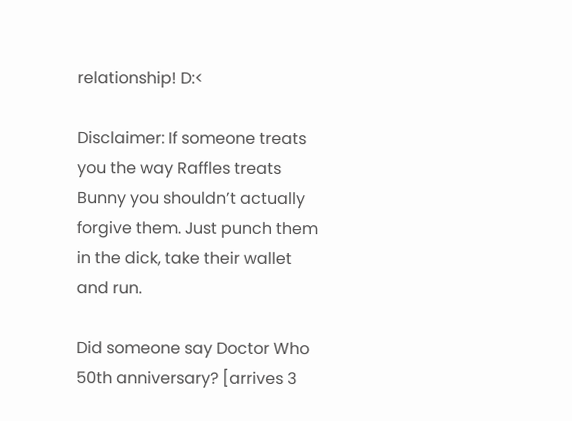relationship! D:<

Disclaimer: If someone treats you the way Raffles treats Bunny you shouldn’t actually forgive them. Just punch them in the dick, take their wallet and run.

Did someone say Doctor Who 50th anniversary? [arrives 3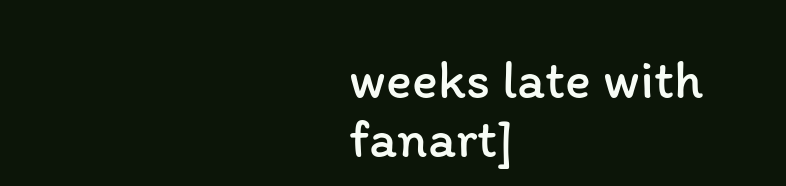weeks late with fanart]